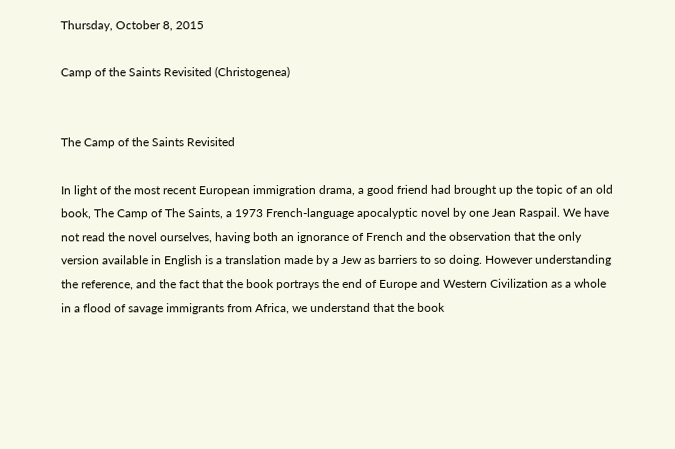Thursday, October 8, 2015

Camp of the Saints Revisited (Christogenea)


The Camp of the Saints Revisited

In light of the most recent European immigration drama, a good friend had brought up the topic of an old book, The Camp of The Saints, a 1973 French-language apocalyptic novel by one Jean Raspail. We have not read the novel ourselves, having both an ignorance of French and the observation that the only version available in English is a translation made by a Jew as barriers to so doing. However understanding the reference, and the fact that the book portrays the end of Europe and Western Civilization as a whole in a flood of savage immigrants from Africa, we understand that the book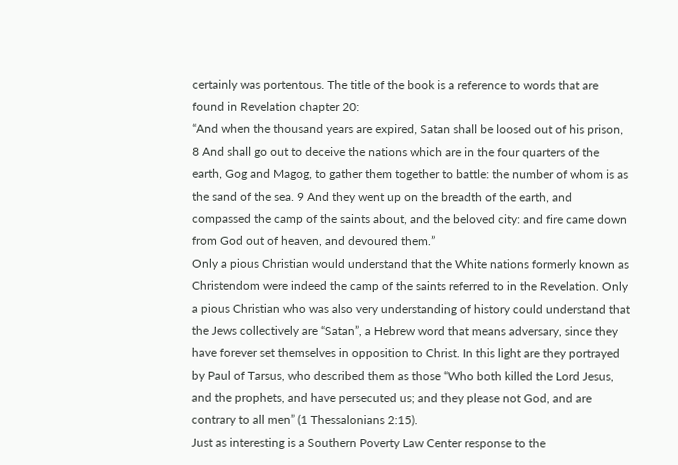certainly was portentous. The title of the book is a reference to words that are found in Revelation chapter 20:
“And when the thousand years are expired, Satan shall be loosed out of his prison, 8 And shall go out to deceive the nations which are in the four quarters of the earth, Gog and Magog, to gather them together to battle: the number of whom is as the sand of the sea. 9 And they went up on the breadth of the earth, and compassed the camp of the saints about, and the beloved city: and fire came down from God out of heaven, and devoured them.”
Only a pious Christian would understand that the White nations formerly known as Christendom were indeed the camp of the saints referred to in the Revelation. Only a pious Christian who was also very understanding of history could understand that the Jews collectively are “Satan”, a Hebrew word that means adversary, since they have forever set themselves in opposition to Christ. In this light are they portrayed by Paul of Tarsus, who described them as those “Who both killed the Lord Jesus, and the prophets, and have persecuted us; and they please not God, and are contrary to all men” (1 Thessalonians 2:15).
Just as interesting is a Southern Poverty Law Center response to the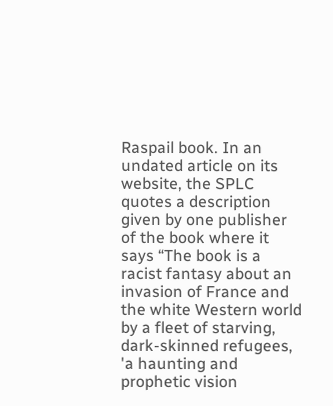Raspail book. In an undated article on its website, the SPLC quotes a description given by one publisher of the book where it says “The book is a racist fantasy about an invasion of France and the white Western world by a fleet of starving, dark-skinned refugees, 'a haunting and prophetic vision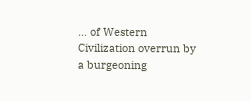… of Western Civilization overrun by a burgeoning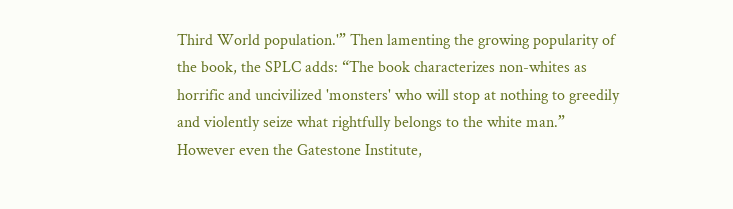Third World population.'” Then lamenting the growing popularity of the book, the SPLC adds: “The book characterizes non-whites as horrific and uncivilized 'monsters' who will stop at nothing to greedily and violently seize what rightfully belongs to the white man.”
However even the Gatestone Institute,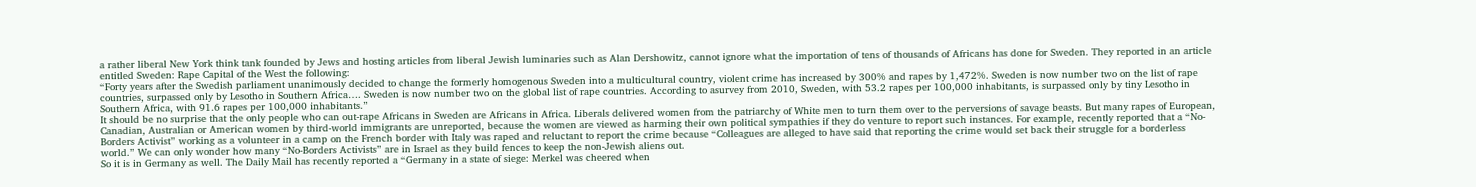a rather liberal New York think tank founded by Jews and hosting articles from liberal Jewish luminaries such as Alan Dershowitz, cannot ignore what the importation of tens of thousands of Africans has done for Sweden. They reported in an article entitled Sweden: Rape Capital of the West the following:
“Forty years after the Swedish parliament unanimously decided to change the formerly homogenous Sweden into a multicultural country, violent crime has increased by 300% and rapes by 1,472%. Sweden is now number two on the list of rape countries, surpassed only by Lesotho in Southern Africa…. Sweden is now number two on the global list of rape countries. According to asurvey from 2010, Sweden, with 53.2 rapes per 100,000 inhabitants, is surpassed only by tiny Lesotho in Southern Africa, with 91.6 rapes per 100,000 inhabitants.”
It should be no surprise that the only people who can out-rape Africans in Sweden are Africans in Africa. Liberals delivered women from the patriarchy of White men to turn them over to the perversions of savage beasts. But many rapes of European, Canadian, Australian or American women by third-world immigrants are unreported, because the women are viewed as harming their own political sympathies if they do venture to report such instances. For example, recently reported that a “No-Borders Activist” working as a volunteer in a camp on the French border with Italy was raped and reluctant to report the crime because “Colleagues are alleged to have said that reporting the crime would set back their struggle for a borderless world.” We can only wonder how many “No-Borders Activists” are in Israel as they build fences to keep the non-Jewish aliens out.
So it is in Germany as well. The Daily Mail has recently reported a “Germany in a state of siege: Merkel was cheered when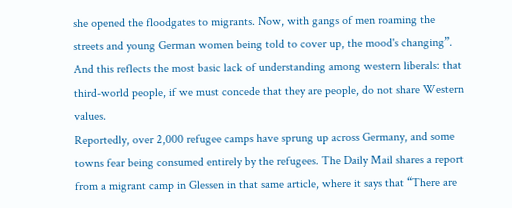she opened the floodgates to migrants. Now, with gangs of men roaming the streets and young German women being told to cover up, the mood's changing”. And this reflects the most basic lack of understanding among western liberals: that third-world people, if we must concede that they are people, do not share Western values.
Reportedly, over 2,000 refugee camps have sprung up across Germany, and some towns fear being consumed entirely by the refugees. The Daily Mail shares a report from a migrant camp in Glessen in that same article, where it says that “There are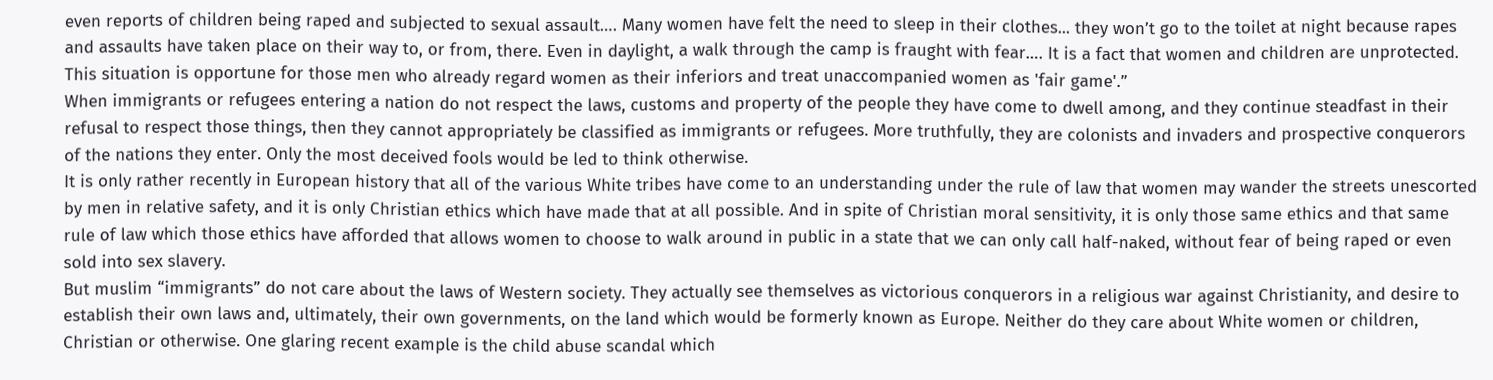even reports of children being raped and subjected to sexual assault…. Many women have felt the need to sleep in their clothes... they won’t go to the toilet at night because rapes and assaults have taken place on their way to, or from, there. Even in daylight, a walk through the camp is fraught with fear…. It is a fact that women and children are unprotected. This situation is opportune for those men who already regard women as their inferiors and treat unaccompanied women as 'fair game'.”
When immigrants or refugees entering a nation do not respect the laws, customs and property of the people they have come to dwell among, and they continue steadfast in their refusal to respect those things, then they cannot appropriately be classified as immigrants or refugees. More truthfully, they are colonists and invaders and prospective conquerors of the nations they enter. Only the most deceived fools would be led to think otherwise.
It is only rather recently in European history that all of the various White tribes have come to an understanding under the rule of law that women may wander the streets unescorted by men in relative safety, and it is only Christian ethics which have made that at all possible. And in spite of Christian moral sensitivity, it is only those same ethics and that same rule of law which those ethics have afforded that allows women to choose to walk around in public in a state that we can only call half-naked, without fear of being raped or even sold into sex slavery.
But muslim “immigrants” do not care about the laws of Western society. They actually see themselves as victorious conquerors in a religious war against Christianity, and desire to establish their own laws and, ultimately, their own governments, on the land which would be formerly known as Europe. Neither do they care about White women or children, Christian or otherwise. One glaring recent example is the child abuse scandal which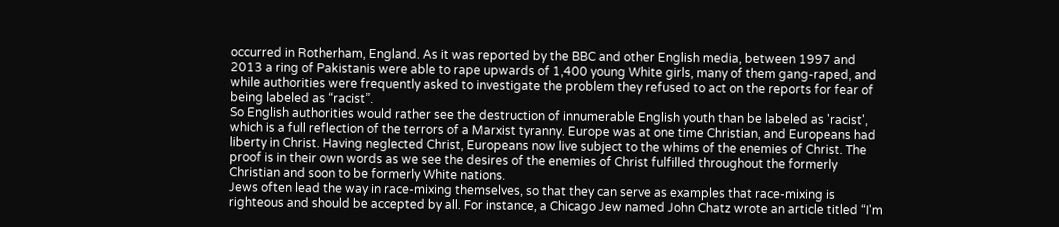occurred in Rotherham, England. As it was reported by the BBC and other English media, between 1997 and 2013 a ring of Pakistanis were able to rape upwards of 1,400 young White girls, many of them gang-raped, and while authorities were frequently asked to investigate the problem they refused to act on the reports for fear of being labeled as “racist”.
So English authorities would rather see the destruction of innumerable English youth than be labeled as 'racist', which is a full reflection of the terrors of a Marxist tyranny. Europe was at one time Christian, and Europeans had liberty in Christ. Having neglected Christ, Europeans now live subject to the whims of the enemies of Christ. The proof is in their own words as we see the desires of the enemies of Christ fulfilled throughout the formerly Christian and soon to be formerly White nations.
Jews often lead the way in race-mixing themselves, so that they can serve as examples that race-mixing is righteous and should be accepted by all. For instance, a Chicago Jew named John Chatz wrote an article titled “I'm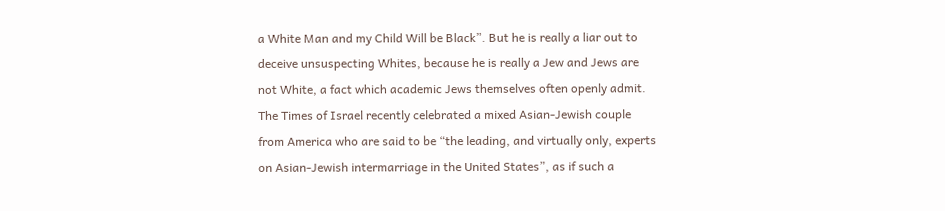a White Man and my Child Will be Black”. But he is really a liar out to deceive unsuspecting Whites, because he is really a Jew and Jews are not White, a fact which academic Jews themselves often openly admit. The Times of Israel recently celebrated a mixed Asian-Jewish couple from America who are said to be “the leading, and virtually only, experts on Asian-Jewish intermarriage in the United States”, as if such a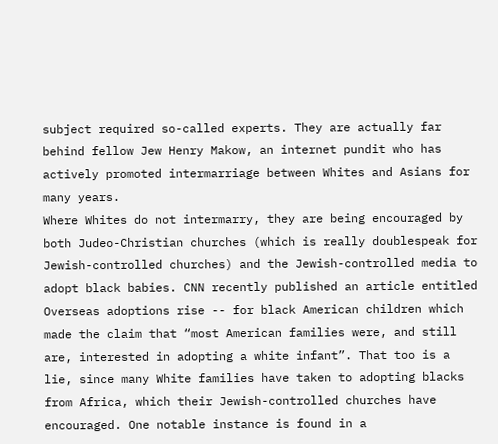subject required so-called experts. They are actually far behind fellow Jew Henry Makow, an internet pundit who has actively promoted intermarriage between Whites and Asians for many years.
Where Whites do not intermarry, they are being encouraged by both Judeo-Christian churches (which is really doublespeak for Jewish-controlled churches) and the Jewish-controlled media to adopt black babies. CNN recently published an article entitled Overseas adoptions rise -- for black American children which made the claim that “most American families were, and still are, interested in adopting a white infant”. That too is a lie, since many White families have taken to adopting blacks from Africa, which their Jewish-controlled churches have encouraged. One notable instance is found in a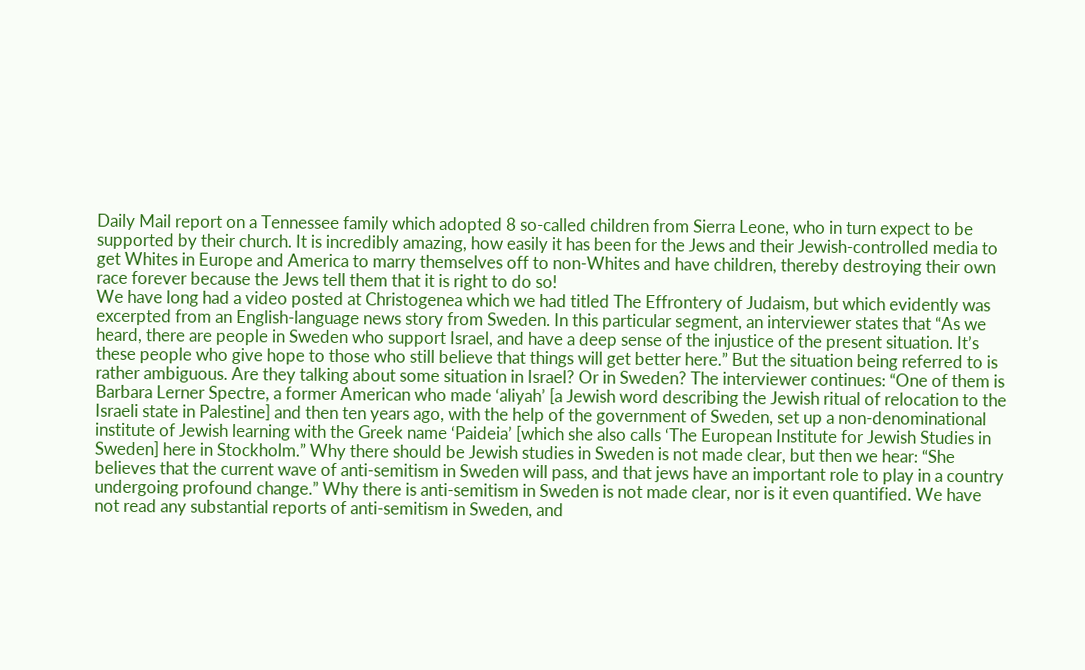Daily Mail report on a Tennessee family which adopted 8 so-called children from Sierra Leone, who in turn expect to be supported by their church. It is incredibly amazing, how easily it has been for the Jews and their Jewish-controlled media to get Whites in Europe and America to marry themselves off to non-Whites and have children, thereby destroying their own race forever because the Jews tell them that it is right to do so!
We have long had a video posted at Christogenea which we had titled The Effrontery of Judaism, but which evidently was excerpted from an English-language news story from Sweden. In this particular segment, an interviewer states that “As we heard, there are people in Sweden who support Israel, and have a deep sense of the injustice of the present situation. It’s these people who give hope to those who still believe that things will get better here.” But the situation being referred to is rather ambiguous. Are they talking about some situation in Israel? Or in Sweden? The interviewer continues: “One of them is Barbara Lerner Spectre, a former American who made ‘aliyah’ [a Jewish word describing the Jewish ritual of relocation to the Israeli state in Palestine] and then ten years ago, with the help of the government of Sweden, set up a non-denominational institute of Jewish learning with the Greek name ‘Paideia’ [which she also calls ‘The European Institute for Jewish Studies in Sweden] here in Stockholm.” Why there should be Jewish studies in Sweden is not made clear, but then we hear: “She believes that the current wave of anti-semitism in Sweden will pass, and that jews have an important role to play in a country undergoing profound change.” Why there is anti-semitism in Sweden is not made clear, nor is it even quantified. We have not read any substantial reports of anti-semitism in Sweden, and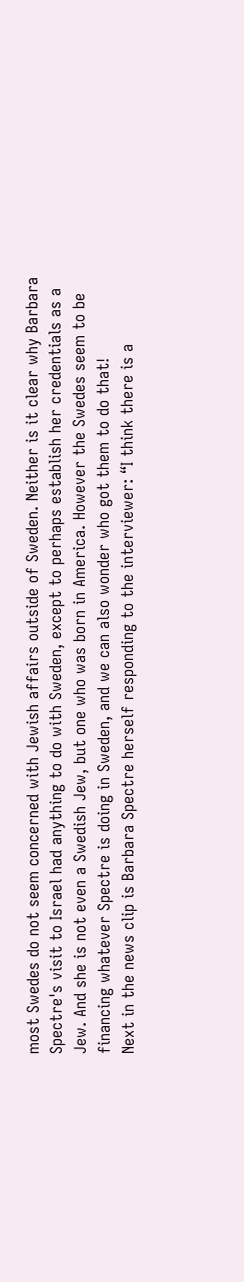most Swedes do not seem concerned with Jewish affairs outside of Sweden. Neither is it clear why Barbara Spectre's visit to Israel had anything to do with Sweden, except to perhaps establish her credentials as a Jew. And she is not even a Swedish Jew, but one who was born in America. However the Swedes seem to be financing whatever Spectre is doing in Sweden, and we can also wonder who got them to do that!
Next in the news clip is Barbara Spectre herself responding to the interviewer: “I think there is a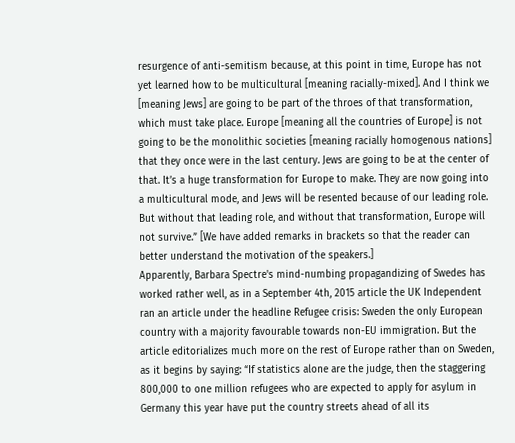resurgence of anti-semitism because, at this point in time, Europe has not yet learned how to be multicultural [meaning racially-mixed]. And I think we [meaning Jews] are going to be part of the throes of that transformation, which must take place. Europe [meaning all the countries of Europe] is not going to be the monolithic societies [meaning racially homogenous nations] that they once were in the last century. Jews are going to be at the center of that. It’s a huge transformation for Europe to make. They are now going into a multicultural mode, and Jews will be resented because of our leading role. But without that leading role, and without that transformation, Europe will not survive.” [We have added remarks in brackets so that the reader can better understand the motivation of the speakers.]
Apparently, Barbara Spectre's mind-numbing propagandizing of Swedes has worked rather well, as in a September 4th, 2015 article the UK Independent ran an article under the headline Refugee crisis: Sweden the only European country with a majority favourable towards non-EU immigration. But the article editorializes much more on the rest of Europe rather than on Sweden, as it begins by saying: “If statistics alone are the judge, then the staggering 800,000 to one million refugees who are expected to apply for asylum in Germany this year have put the country streets ahead of all its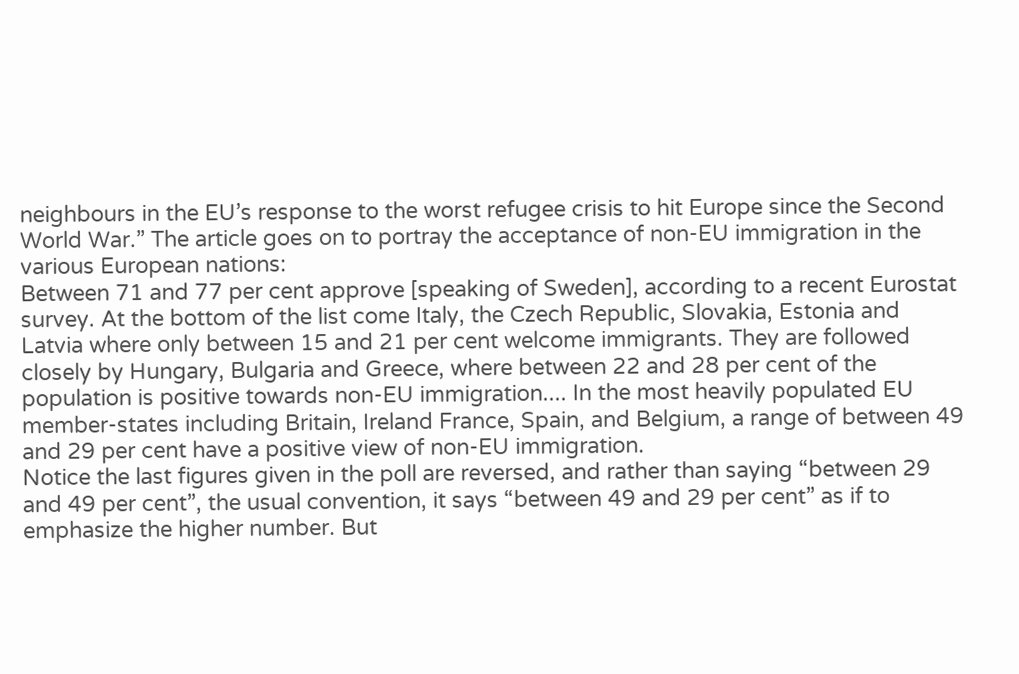neighbours in the EU’s response to the worst refugee crisis to hit Europe since the Second World War.” The article goes on to portray the acceptance of non-EU immigration in the various European nations:
Between 71 and 77 per cent approve [speaking of Sweden], according to a recent Eurostat survey. At the bottom of the list come Italy, the Czech Republic, Slovakia, Estonia and Latvia where only between 15 and 21 per cent welcome immigrants. They are followed closely by Hungary, Bulgaria and Greece, where between 22 and 28 per cent of the population is positive towards non-EU immigration.... In the most heavily populated EU member-states including Britain, Ireland France, Spain, and Belgium, a range of between 49 and 29 per cent have a positive view of non-EU immigration.
Notice the last figures given in the poll are reversed, and rather than saying “between 29 and 49 per cent”, the usual convention, it says “between 49 and 29 per cent” as if to emphasize the higher number. But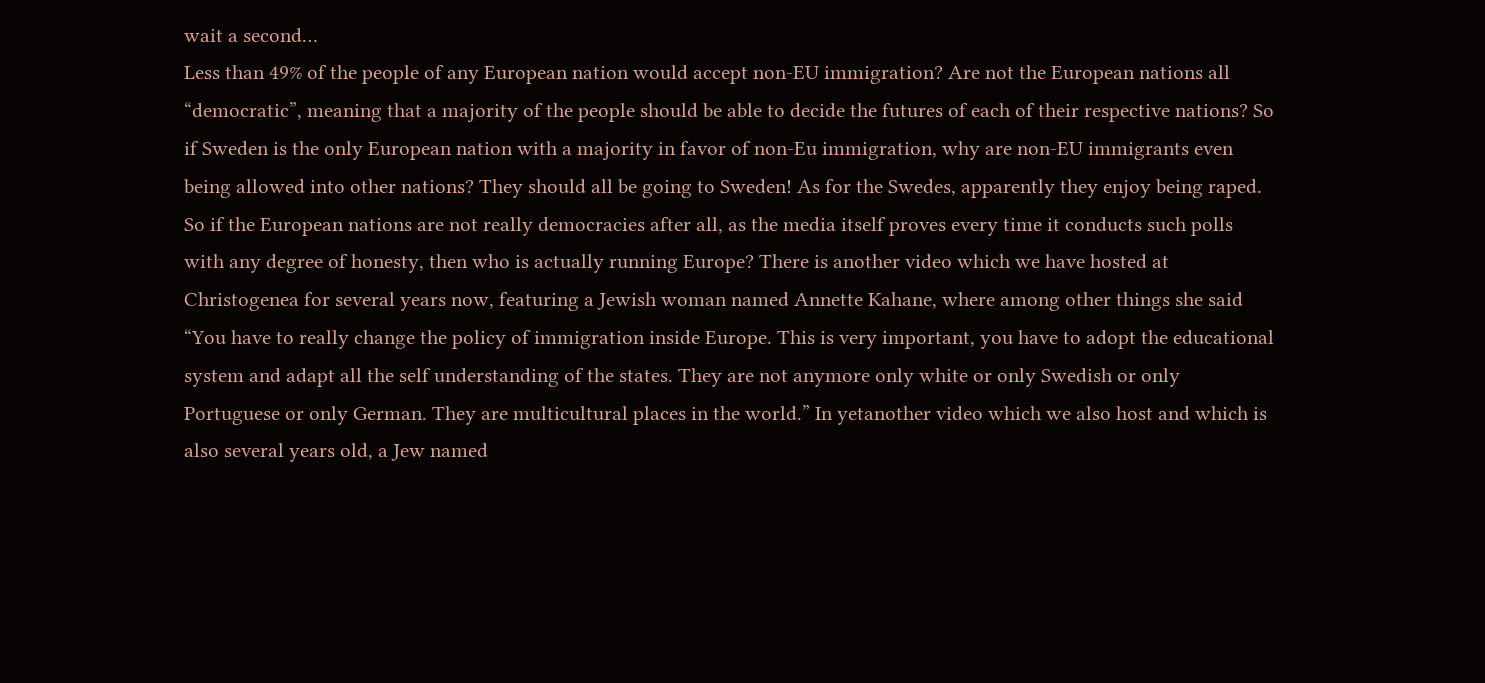wait a second…
Less than 49% of the people of any European nation would accept non-EU immigration? Are not the European nations all “democratic”, meaning that a majority of the people should be able to decide the futures of each of their respective nations? So if Sweden is the only European nation with a majority in favor of non-Eu immigration, why are non-EU immigrants even being allowed into other nations? They should all be going to Sweden! As for the Swedes, apparently they enjoy being raped.
So if the European nations are not really democracies after all, as the media itself proves every time it conducts such polls with any degree of honesty, then who is actually running Europe? There is another video which we have hosted at Christogenea for several years now, featuring a Jewish woman named Annette Kahane, where among other things she said “You have to really change the policy of immigration inside Europe. This is very important, you have to adopt the educational system and adapt all the self understanding of the states. They are not anymore only white or only Swedish or only Portuguese or only German. They are multicultural places in the world.” In yetanother video which we also host and which is also several years old, a Jew named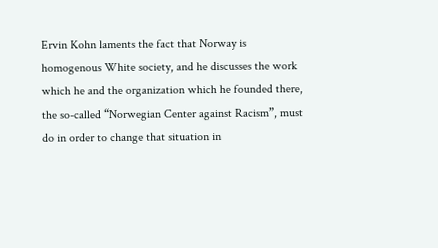Ervin Kohn laments the fact that Norway is homogenous White society, and he discusses the work which he and the organization which he founded there, the so-called “Norwegian Center against Racism”, must do in order to change that situation in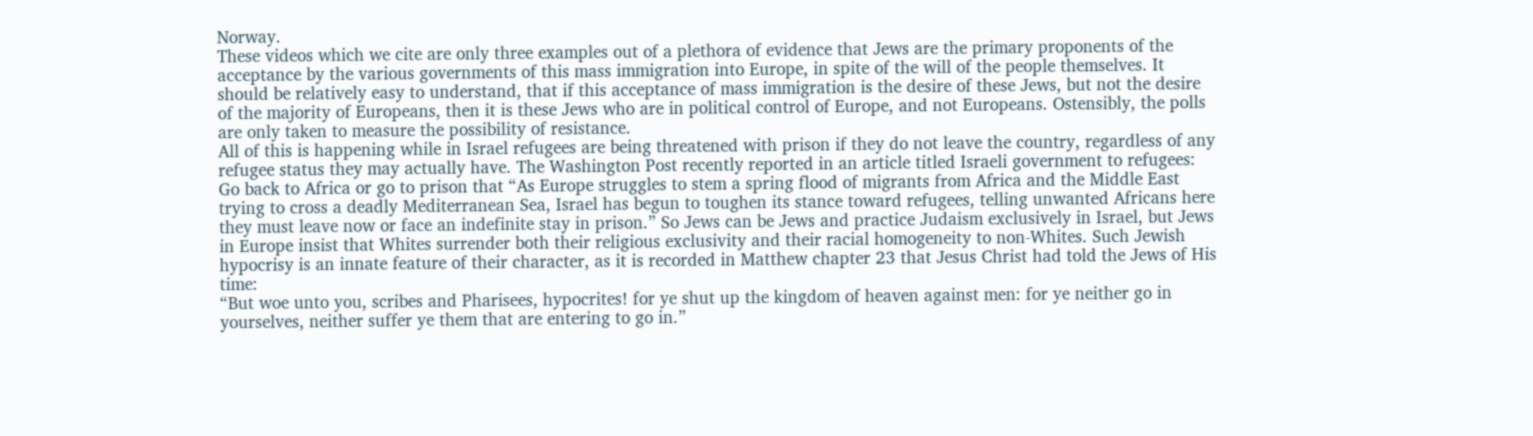Norway.
These videos which we cite are only three examples out of a plethora of evidence that Jews are the primary proponents of the acceptance by the various governments of this mass immigration into Europe, in spite of the will of the people themselves. It should be relatively easy to understand, that if this acceptance of mass immigration is the desire of these Jews, but not the desire of the majority of Europeans, then it is these Jews who are in political control of Europe, and not Europeans. Ostensibly, the polls are only taken to measure the possibility of resistance.
All of this is happening while in Israel refugees are being threatened with prison if they do not leave the country, regardless of any refugee status they may actually have. The Washington Post recently reported in an article titled Israeli government to refugees: Go back to Africa or go to prison that “As Europe struggles to stem a spring flood of migrants from Africa and the Middle East trying to cross a deadly Mediterranean Sea, Israel has begun to toughen its stance toward refugees, telling unwanted Africans here they must leave now or face an indefinite stay in prison.” So Jews can be Jews and practice Judaism exclusively in Israel, but Jews in Europe insist that Whites surrender both their religious exclusivity and their racial homogeneity to non-Whites. Such Jewish hypocrisy is an innate feature of their character, as it is recorded in Matthew chapter 23 that Jesus Christ had told the Jews of His time:
“But woe unto you, scribes and Pharisees, hypocrites! for ye shut up the kingdom of heaven against men: for ye neither go in yourselves, neither suffer ye them that are entering to go in.”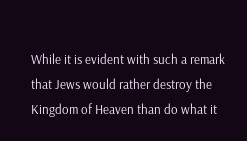While it is evident with such a remark that Jews would rather destroy the Kingdom of Heaven than do what it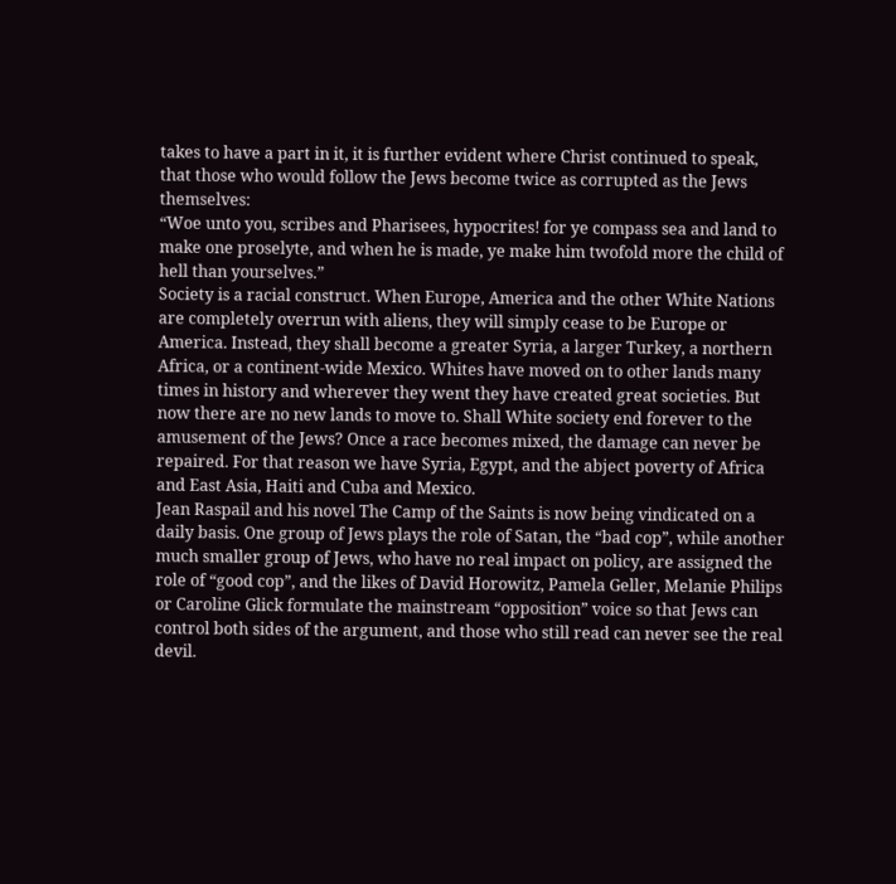takes to have a part in it, it is further evident where Christ continued to speak, that those who would follow the Jews become twice as corrupted as the Jews themselves:
“Woe unto you, scribes and Pharisees, hypocrites! for ye compass sea and land to make one proselyte, and when he is made, ye make him twofold more the child of hell than yourselves.”
Society is a racial construct. When Europe, America and the other White Nations are completely overrun with aliens, they will simply cease to be Europe or America. Instead, they shall become a greater Syria, a larger Turkey, a northern Africa, or a continent-wide Mexico. Whites have moved on to other lands many times in history and wherever they went they have created great societies. But now there are no new lands to move to. Shall White society end forever to the amusement of the Jews? Once a race becomes mixed, the damage can never be repaired. For that reason we have Syria, Egypt, and the abject poverty of Africa and East Asia, Haiti and Cuba and Mexico.
Jean Raspail and his novel The Camp of the Saints is now being vindicated on a daily basis. One group of Jews plays the role of Satan, the “bad cop”, while another much smaller group of Jews, who have no real impact on policy, are assigned the role of “good cop”, and the likes of David Horowitz, Pamela Geller, Melanie Philips or Caroline Glick formulate the mainstream “opposition” voice so that Jews can control both sides of the argument, and those who still read can never see the real devil.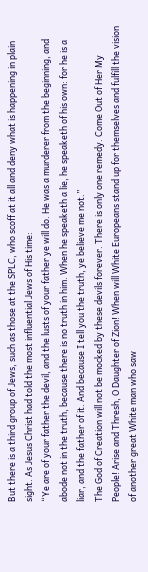But there is a third group of Jews, such as those at the SPLC, who scoff at it all and deny what is happening in plain sight. As Jesus Christ had told the most influential Jews of His time:
“Ye are of your father the devil, and the lusts of your father ye will do. He was a murderer from the beginning, and abode not in the truth, because there is no truth in him. When he speaketh a lie, he speaketh of his own: for he is a liar, and the father of it. And because I tell you the truth, ye believe me not.”
The God of Creation will not be mocked by these devils forever. There is only one remedy. Come Out of Her My People! Arise and Thresh, O Daughter of Zion! When will White Europeans stand up for themselves and fulfill the vision of another great White man who saw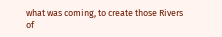what was coming, to create those Rivers of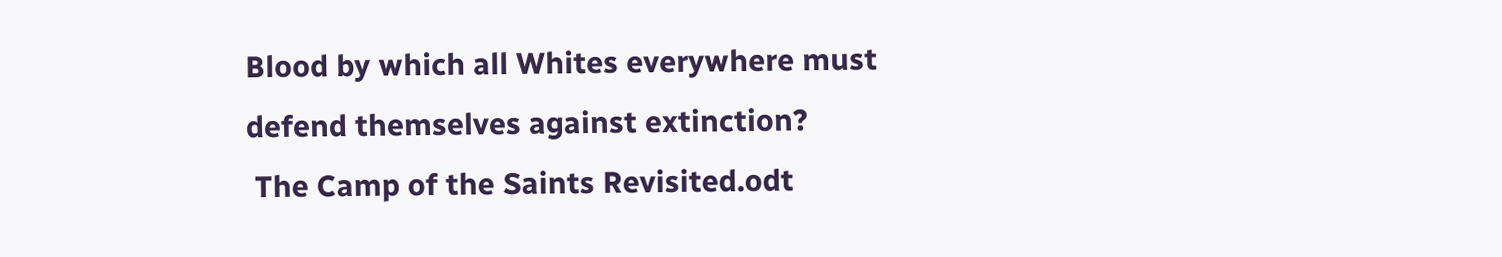Blood by which all Whites everywhere must defend themselves against extinction?
 The Camp of the Saints Revisited.odt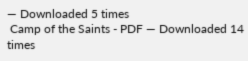— Downloaded 5 times
 Camp of the Saints - PDF — Downloaded 14 times